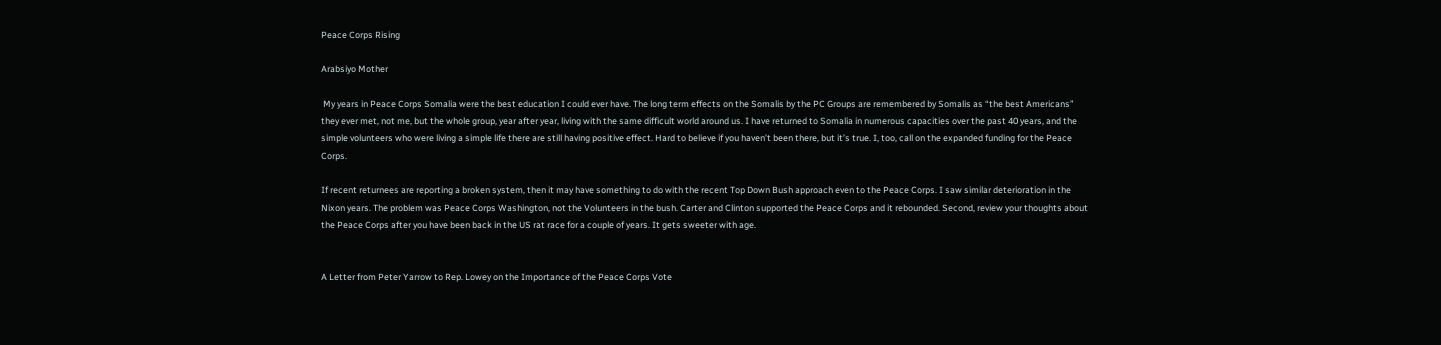Peace Corps Rising

Arabsiyo Mother

 My years in Peace Corps Somalia were the best education I could ever have. The long term effects on the Somalis by the PC Groups are remembered by Somalis as “the best Americans” they ever met, not me, but the whole group, year after year, living with the same difficult world around us. I have returned to Somalia in numerous capacities over the past 40 years, and the simple volunteers who were living a simple life there are still having positive effect. Hard to believe if you haven’t been there, but it’s true. I, too, call on the expanded funding for the Peace Corps.

If recent returnees are reporting a broken system, then it may have something to do with the recent Top Down Bush approach even to the Peace Corps. I saw similar deterioration in the Nixon years. The problem was Peace Corps Washington, not the Volunteers in the bush. Carter and Clinton supported the Peace Corps and it rebounded. Second, review your thoughts about the Peace Corps after you have been back in the US rat race for a couple of years. It gets sweeter with age.


A Letter from Peter Yarrow to Rep. Lowey on the Importance of the Peace Corps Vote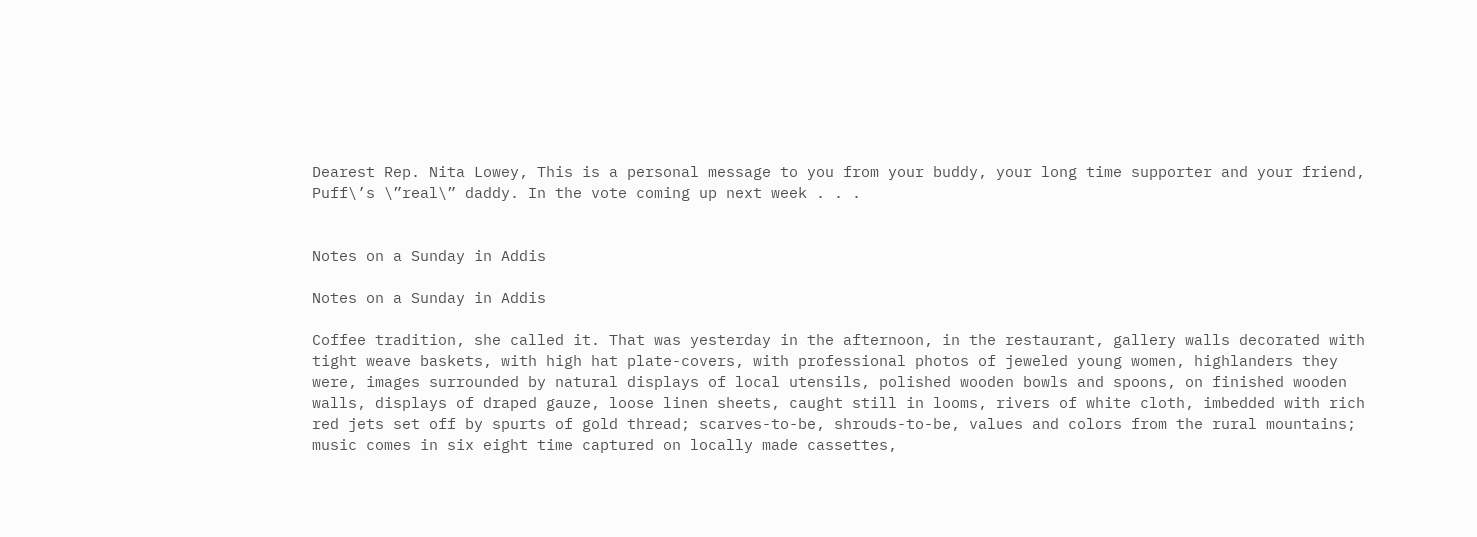Dearest Rep. Nita Lowey, This is a personal message to you from your buddy, your long time supporter and your friend, Puff\’s \”real\” daddy. In the vote coming up next week . . .


Notes on a Sunday in Addis

Notes on a Sunday in Addis

Coffee tradition, she called it. That was yesterday in the afternoon, in the restaurant, gallery walls decorated with tight weave baskets, with high hat plate-covers, with professional photos of jeweled young women, highlanders they were, images surrounded by natural displays of local utensils, polished wooden bowls and spoons, on finished wooden walls, displays of draped gauze, loose linen sheets, caught still in looms, rivers of white cloth, imbedded with rich red jets set off by spurts of gold thread; scarves-to-be, shrouds-to-be, values and colors from the rural mountains; music comes in six eight time captured on locally made cassettes,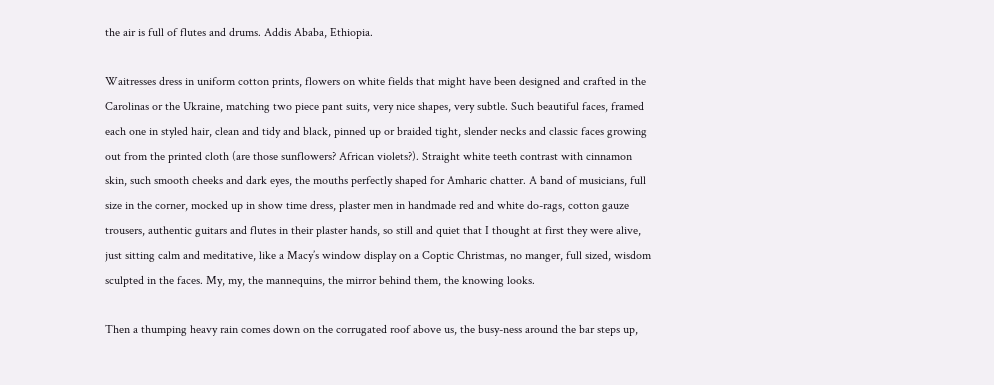the air is full of flutes and drums. Addis Ababa, Ethiopia.

Waitresses dress in uniform cotton prints, flowers on white fields that might have been designed and crafted in the Carolinas or the Ukraine, matching two piece pant suits, very nice shapes, very subtle. Such beautiful faces, framed each one in styled hair, clean and tidy and black, pinned up or braided tight, slender necks and classic faces growing out from the printed cloth (are those sunflowers? African violets?). Straight white teeth contrast with cinnamon skin, such smooth cheeks and dark eyes, the mouths perfectly shaped for Amharic chatter. A band of musicians, full size in the corner, mocked up in show time dress, plaster men in handmade red and white do-rags, cotton gauze trousers, authentic guitars and flutes in their plaster hands, so still and quiet that I thought at first they were alive, just sitting calm and meditative, like a Macy’s window display on a Coptic Christmas, no manger, full sized, wisdom sculpted in the faces. My, my, the mannequins, the mirror behind them, the knowing looks.

Then a thumping heavy rain comes down on the corrugated roof above us, the busy-ness around the bar steps up,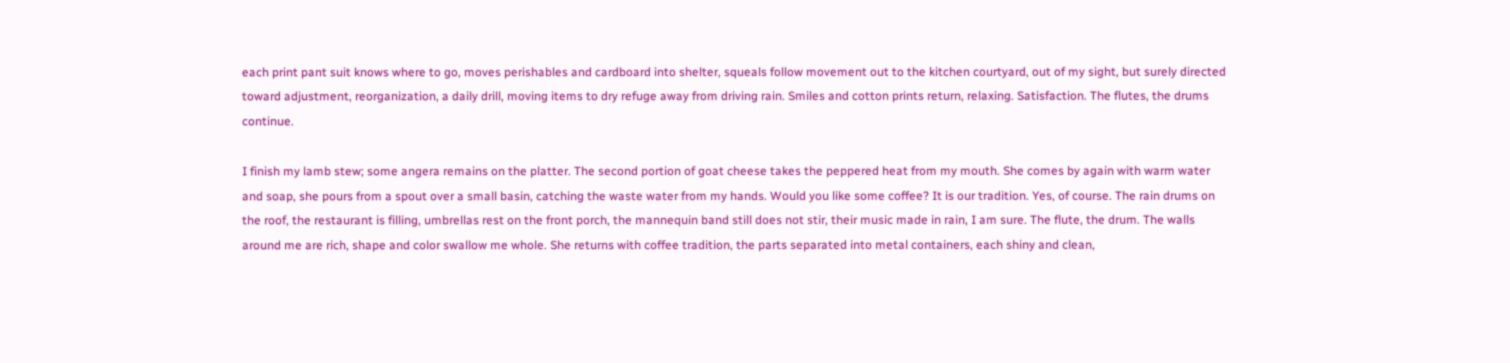each print pant suit knows where to go, moves perishables and cardboard into shelter, squeals follow movement out to the kitchen courtyard, out of my sight, but surely directed toward adjustment, reorganization, a daily drill, moving items to dry refuge away from driving rain. Smiles and cotton prints return, relaxing. Satisfaction. The flutes, the drums continue.

I finish my lamb stew; some angera remains on the platter. The second portion of goat cheese takes the peppered heat from my mouth. She comes by again with warm water and soap, she pours from a spout over a small basin, catching the waste water from my hands. Would you like some coffee? It is our tradition. Yes, of course. The rain drums on the roof, the restaurant is filling, umbrellas rest on the front porch, the mannequin band still does not stir, their music made in rain, I am sure. The flute, the drum. The walls around me are rich, shape and color swallow me whole. She returns with coffee tradition, the parts separated into metal containers, each shiny and clean,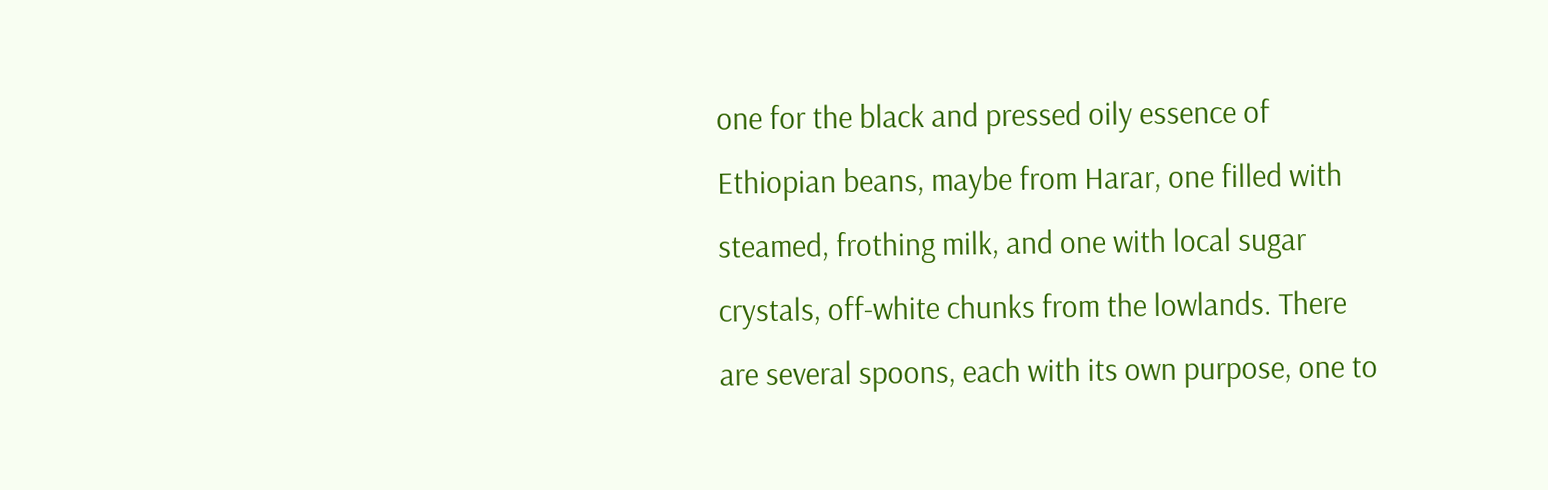one for the black and pressed oily essence of Ethiopian beans, maybe from Harar, one filled with steamed, frothing milk, and one with local sugar crystals, off-white chunks from the lowlands. There are several spoons, each with its own purpose, one to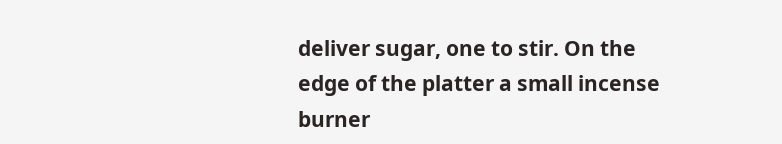deliver sugar, one to stir. On the edge of the platter a small incense burner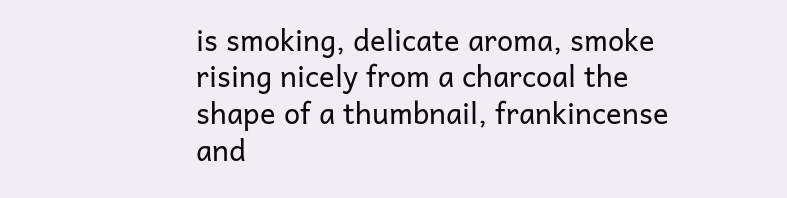is smoking, delicate aroma, smoke rising nicely from a charcoal the shape of a thumbnail, frankincense and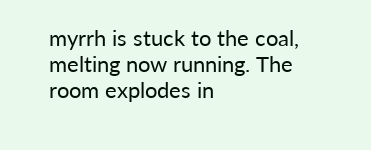myrrh is stuck to the coal, melting now running. The room explodes in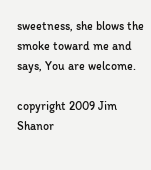sweetness, she blows the smoke toward me and says, You are welcome.

copyright 2009 Jim Shanor